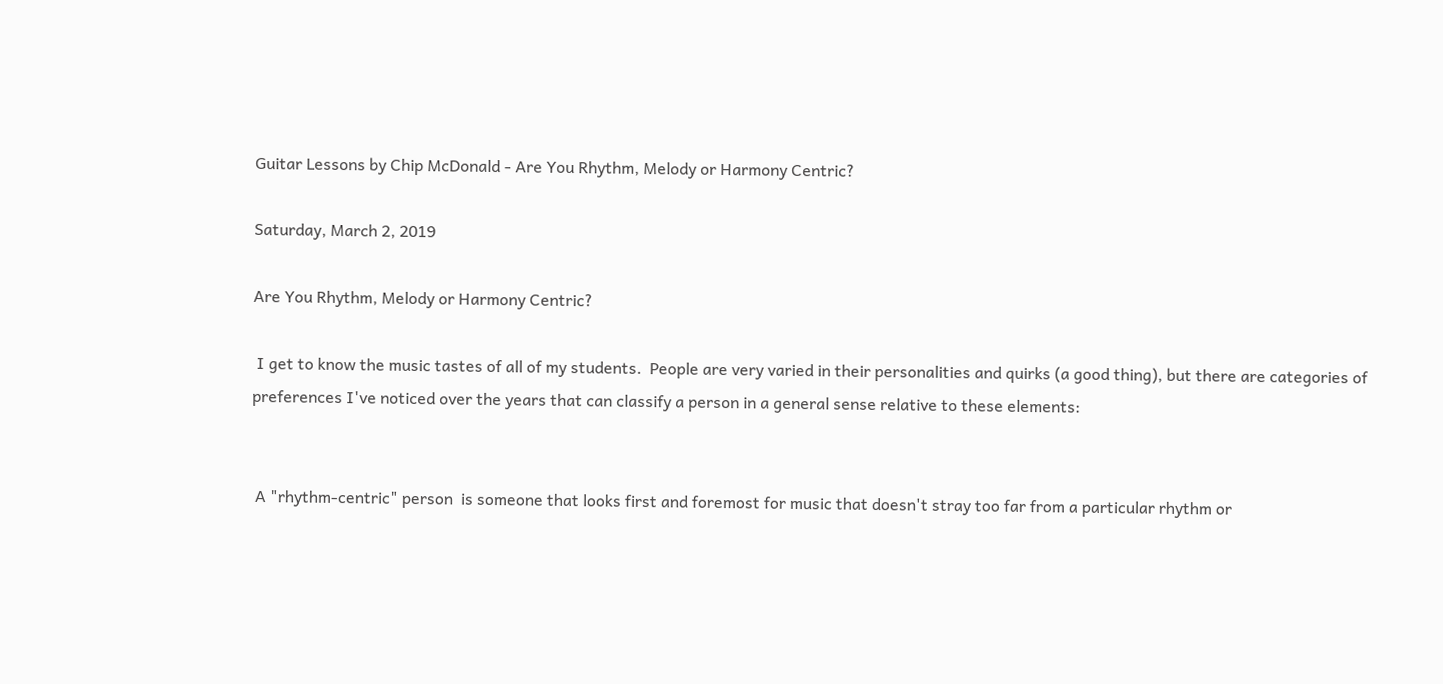Guitar Lessons by Chip McDonald - Are You Rhythm, Melody or Harmony Centric?

Saturday, March 2, 2019

Are You Rhythm, Melody or Harmony Centric?

 I get to know the music tastes of all of my students.  People are very varied in their personalities and quirks (a good thing), but there are categories of preferences I've noticed over the years that can classify a person in a general sense relative to these elements:


 A "rhythm-centric" person  is someone that looks first and foremost for music that doesn't stray too far from a particular rhythm or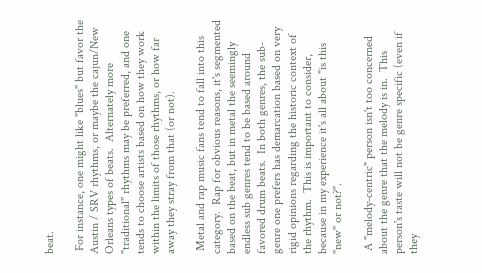beat.

 For instance, one might like "blues" but favor the Austin / SRV rhythms, or maybe the cajun/New Orleans types of beats.  Alternately more "traditional" rhythms may be preferred, and one tends to choose artists based on how they work within the limits of those rhythms, or how far away they stray from that (or not).

 Metal and rap music fans tend to fall into this category.  Rap for obvious reasons, it's segmented based on the beat, but in metal the seemingly endless sub genres tend to be based around favored drum beats.  In both genres, the sub-genre one prefers has demarcation based on very rigid opinions regarding the historic context of the rhythm.  This is important to consider, because in my experience it's all about "is this "new" or not?".

 A "melody-centric" person isn't too concerned about the genre that the melody is in.  This person's taste will not be genre specific (even if they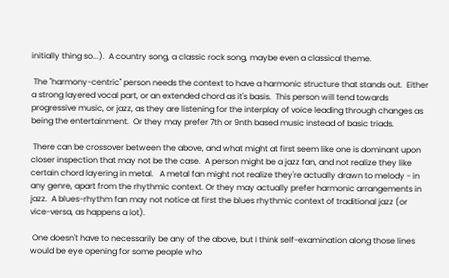initially thing so...).  A country song, a classic rock song, maybe even a classical theme.

 The "harmony-centric" person needs the context to have a harmonic structure that stands out.  Either a strong layered vocal part, or an extended chord as it's basis.  This person will tend towards progressive music, or jazz, as they are listening for the interplay of voice leading through changes as being the entertainment.  Or they may prefer 7th or 9nth based music instead of basic triads.

 There can be crossover between the above, and what might at first seem like one is dominant upon closer inspection that may not be the case.  A person might be a jazz fan, and not realize they like certain chord layering in metal.   A metal fan might not realize they're actually drawn to melody - in any genre, apart from the rhythmic context. Or they may actually prefer harmonic arrangements in jazz.  A blues-rhythm fan may not notice at first the blues rhythmic context of traditional jazz (or vice-versa, as happens a lot).

 One doesn't have to necessarily be any of the above, but I think self-examination along those lines would be eye opening for some people who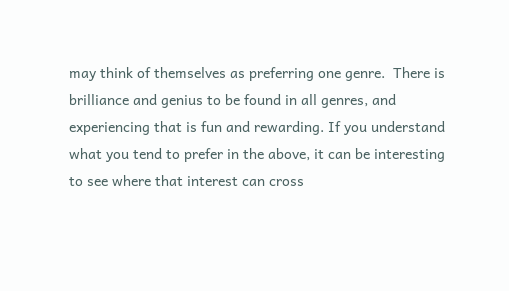may think of themselves as preferring one genre.  There is brilliance and genius to be found in all genres, and experiencing that is fun and rewarding. If you understand what you tend to prefer in the above, it can be interesting to see where that interest can cross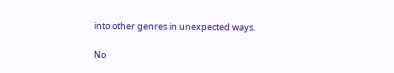into other genres in unexpected ways.

No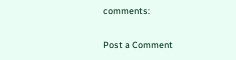comments:

Post a Comment